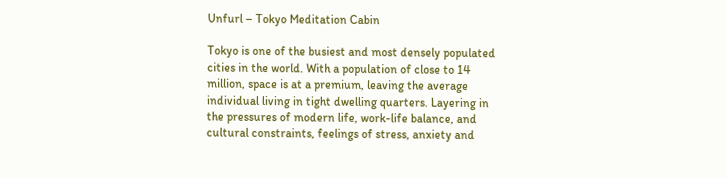Unfurl – Tokyo Meditation Cabin

Tokyo is one of the busiest and most densely populated cities in the world. With a population of close to 14 million, space is at a premium, leaving the average individual living in tight dwelling quarters. Layering in the pressures of modern life, work-life balance, and cultural constraints, feelings of stress, anxiety and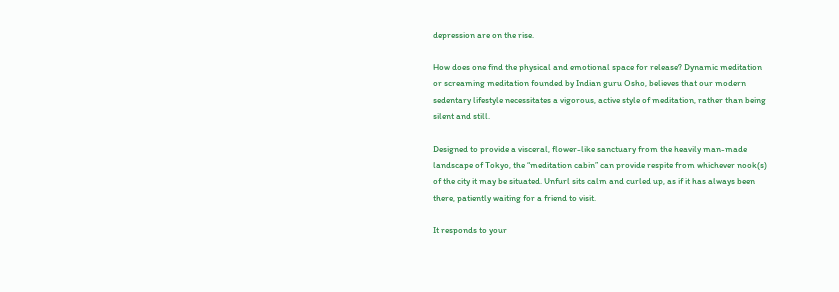depression are on the rise.

How does one find the physical and emotional space for release? Dynamic meditation or screaming meditation founded by Indian guru Osho, believes that our modern sedentary lifestyle necessitates a vigorous, active style of meditation, rather than being silent and still.

Designed to provide a visceral, flower-like sanctuary from the heavily man-made landscape of Tokyo, the “meditation cabin” can provide respite from whichever nook(s) of the city it may be situated. Unfurl sits calm and curled up, as if it has always been there, patiently waiting for a friend to visit.

It responds to your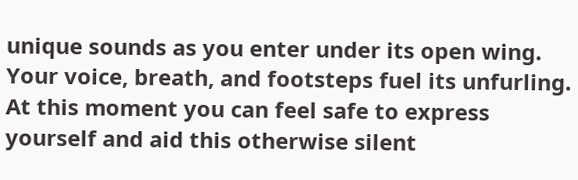unique sounds as you enter under its open wing. Your voice, breath, and footsteps fuel its unfurling. At this moment you can feel safe to express yourself and aid this otherwise silent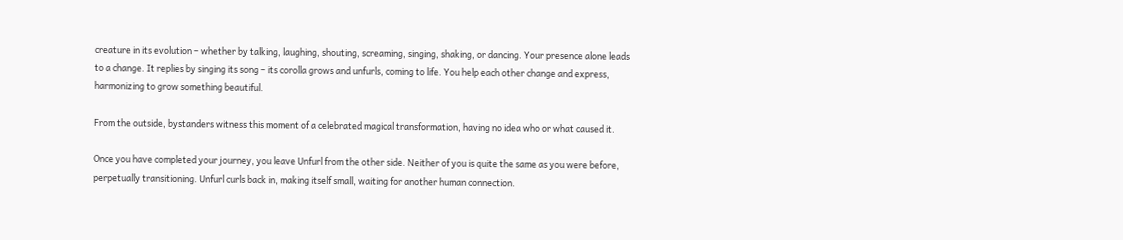creature in its evolution – whether by talking, laughing, shouting, screaming, singing, shaking, or dancing. Your presence alone leads to a change. It replies by singing its song – its corolla grows and unfurls, coming to life. You help each other change and express, harmonizing to grow something beautiful.

From the outside, bystanders witness this moment of a celebrated magical transformation, having no idea who or what caused it.

Once you have completed your journey, you leave Unfurl from the other side. Neither of you is quite the same as you were before, perpetually transitioning. Unfurl curls back in, making itself small, waiting for another human connection.